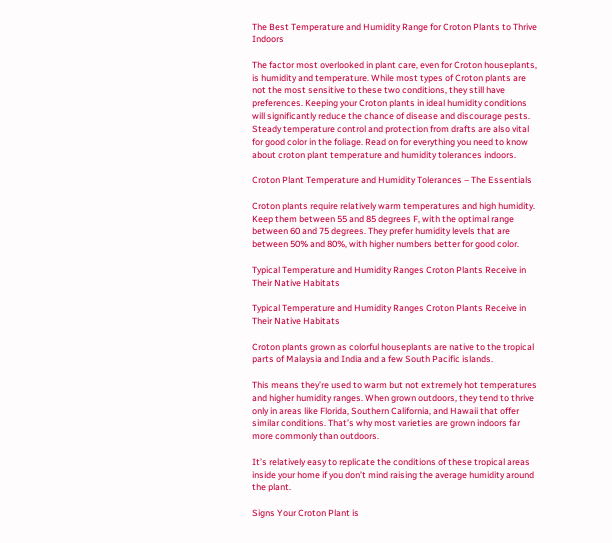The Best Temperature and Humidity Range for Croton Plants to Thrive Indoors

The factor most overlooked in plant care, even for Croton houseplants, is humidity and temperature. While most types of Croton plants are not the most sensitive to these two conditions, they still have preferences. Keeping your Croton plants in ideal humidity conditions will significantly reduce the chance of disease and discourage pests. Steady temperature control and protection from drafts are also vital for good color in the foliage. Read on for everything you need to know about croton plant temperature and humidity tolerances indoors.

Croton Plant Temperature and Humidity Tolerances – The Essentials

Croton plants require relatively warm temperatures and high humidity. Keep them between 55 and 85 degrees F, with the optimal range between 60 and 75 degrees. They prefer humidity levels that are between 50% and 80%, with higher numbers better for good color.

Typical Temperature and Humidity Ranges Croton Plants Receive in Their Native Habitats

Typical Temperature and Humidity Ranges Croton Plants Receive in Their Native Habitats

Croton plants grown as colorful houseplants are native to the tropical parts of Malaysia and India and a few South Pacific islands.

This means they’re used to warm but not extremely hot temperatures and higher humidity ranges. When grown outdoors, they tend to thrive only in areas like Florida, Southern California, and Hawaii that offer similar conditions. That’s why most varieties are grown indoors far more commonly than outdoors.

It’s relatively easy to replicate the conditions of these tropical areas inside your home if you don’t mind raising the average humidity around the plant.

Signs Your Croton Plant is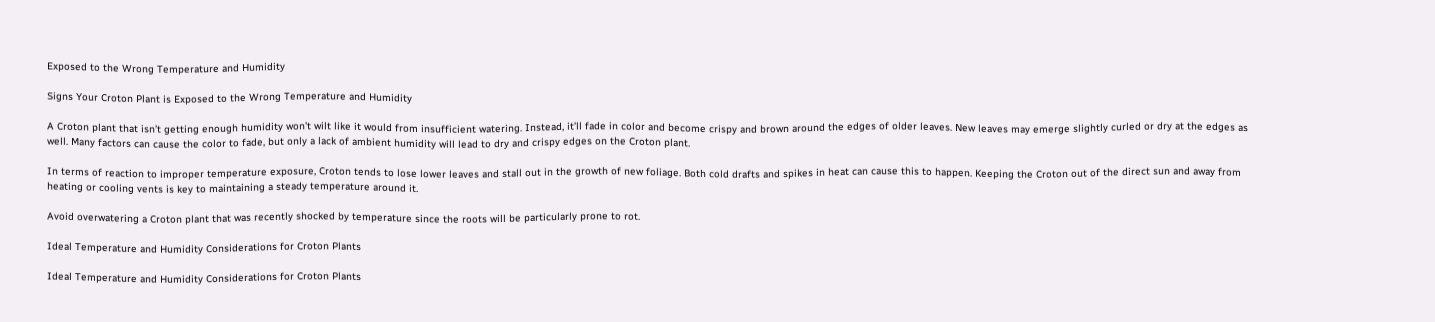Exposed to the Wrong Temperature and Humidity

Signs Your Croton Plant is Exposed to the Wrong Temperature and Humidity

A Croton plant that isn’t getting enough humidity won’t wilt like it would from insufficient watering. Instead, it’ll fade in color and become crispy and brown around the edges of older leaves. New leaves may emerge slightly curled or dry at the edges as well. Many factors can cause the color to fade, but only a lack of ambient humidity will lead to dry and crispy edges on the Croton plant.

In terms of reaction to improper temperature exposure, Croton tends to lose lower leaves and stall out in the growth of new foliage. Both cold drafts and spikes in heat can cause this to happen. Keeping the Croton out of the direct sun and away from heating or cooling vents is key to maintaining a steady temperature around it.

Avoid overwatering a Croton plant that was recently shocked by temperature since the roots will be particularly prone to rot.

Ideal Temperature and Humidity Considerations for Croton Plants

Ideal Temperature and Humidity Considerations for Croton Plants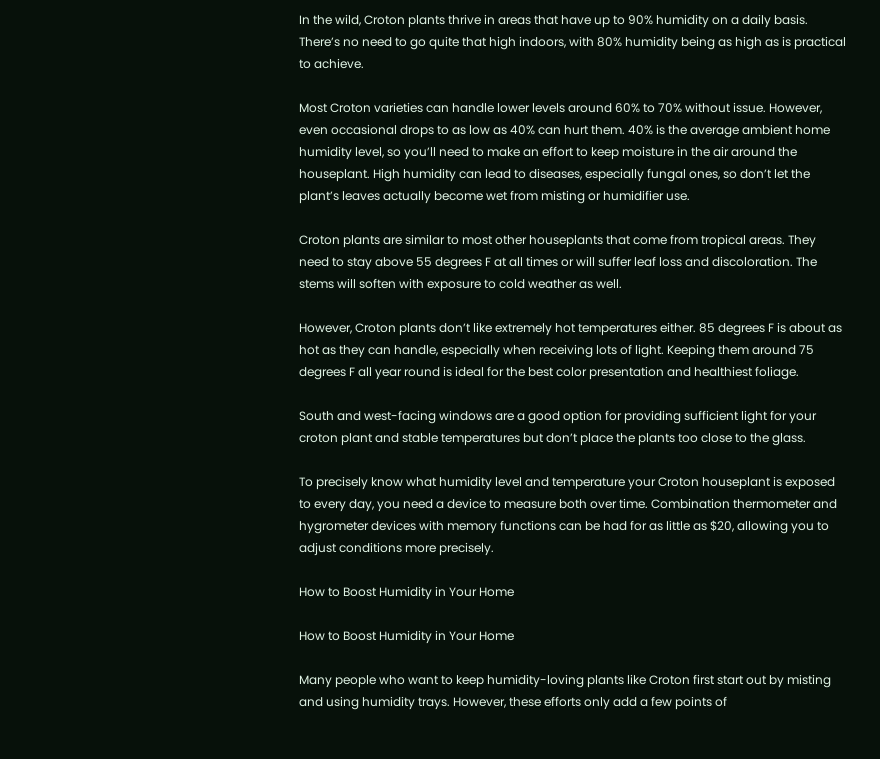In the wild, Croton plants thrive in areas that have up to 90% humidity on a daily basis. There’s no need to go quite that high indoors, with 80% humidity being as high as is practical to achieve.

Most Croton varieties can handle lower levels around 60% to 70% without issue. However, even occasional drops to as low as 40% can hurt them. 40% is the average ambient home humidity level, so you’ll need to make an effort to keep moisture in the air around the houseplant. High humidity can lead to diseases, especially fungal ones, so don’t let the plant’s leaves actually become wet from misting or humidifier use.

Croton plants are similar to most other houseplants that come from tropical areas. They need to stay above 55 degrees F at all times or will suffer leaf loss and discoloration. The stems will soften with exposure to cold weather as well.

However, Croton plants don’t like extremely hot temperatures either. 85 degrees F is about as hot as they can handle, especially when receiving lots of light. Keeping them around 75 degrees F all year round is ideal for the best color presentation and healthiest foliage.

South and west-facing windows are a good option for providing sufficient light for your croton plant and stable temperatures but don’t place the plants too close to the glass.

To precisely know what humidity level and temperature your Croton houseplant is exposed to every day, you need a device to measure both over time. Combination thermometer and hygrometer devices with memory functions can be had for as little as $20, allowing you to adjust conditions more precisely.

How to Boost Humidity in Your Home

How to Boost Humidity in Your Home

Many people who want to keep humidity-loving plants like Croton first start out by misting and using humidity trays. However, these efforts only add a few points of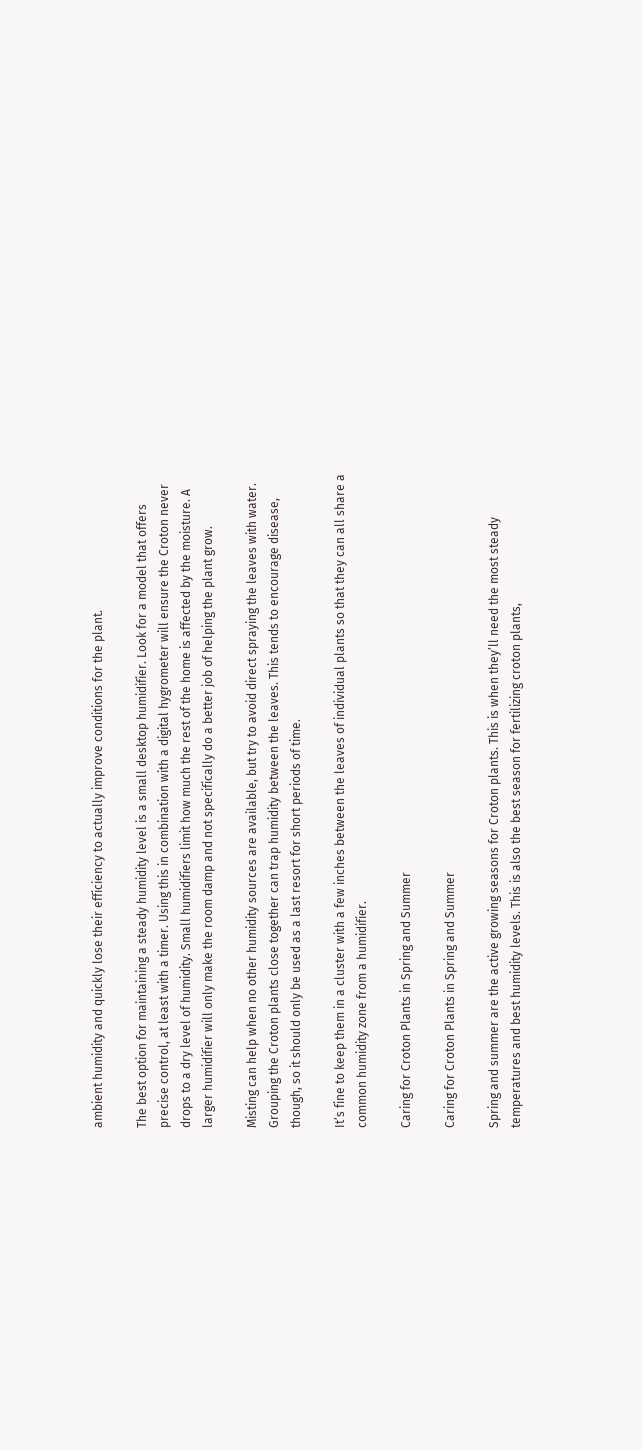ambient humidity and quickly lose their efficiency to actually improve conditions for the plant.

The best option for maintaining a steady humidity level is a small desktop humidifier. Look for a model that offers precise control, at least with a timer. Using this in combination with a digital hygrometer will ensure the Croton never drops to a dry level of humidity. Small humidifiers limit how much the rest of the home is affected by the moisture. A larger humidifier will only make the room damp and not specifically do a better job of helping the plant grow.

Misting can help when no other humidity sources are available, but try to avoid direct spraying the leaves with water. Grouping the Croton plants close together can trap humidity between the leaves. This tends to encourage disease, though, so it should only be used as a last resort for short periods of time.

It’s fine to keep them in a cluster with a few inches between the leaves of individual plants so that they can all share a common humidity zone from a humidifier.

Caring for Croton Plants in Spring and Summer

Caring for Croton Plants in Spring and Summer

Spring and summer are the active growing seasons for Croton plants. This is when they’ll need the most steady temperatures and best humidity levels. This is also the best season for fertilizing croton plants,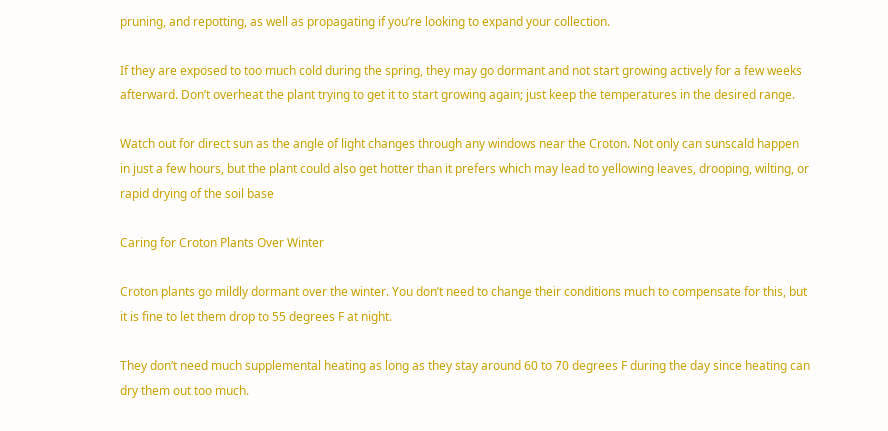pruning, and repotting, as well as propagating if you’re looking to expand your collection.

If they are exposed to too much cold during the spring, they may go dormant and not start growing actively for a few weeks afterward. Don’t overheat the plant trying to get it to start growing again; just keep the temperatures in the desired range.

Watch out for direct sun as the angle of light changes through any windows near the Croton. Not only can sunscald happen in just a few hours, but the plant could also get hotter than it prefers which may lead to yellowing leaves, drooping, wilting, or rapid drying of the soil base

Caring for Croton Plants Over Winter

Croton plants go mildly dormant over the winter. You don’t need to change their conditions much to compensate for this, but it is fine to let them drop to 55 degrees F at night.

They don’t need much supplemental heating as long as they stay around 60 to 70 degrees F during the day since heating can dry them out too much.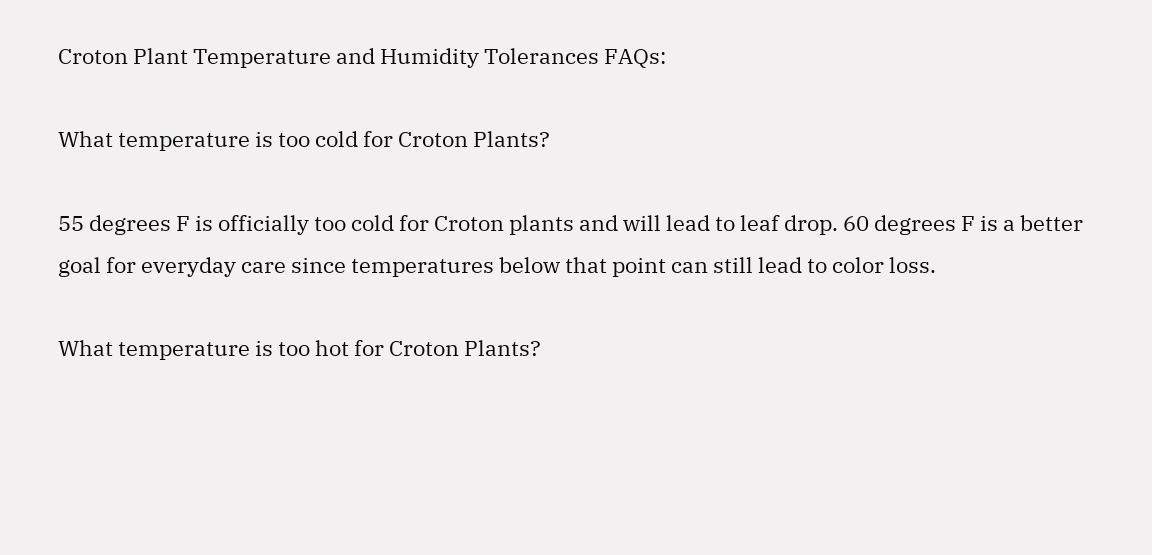Croton Plant Temperature and Humidity Tolerances FAQs:

What temperature is too cold for Croton Plants?

55 degrees F is officially too cold for Croton plants and will lead to leaf drop. 60 degrees F is a better goal for everyday care since temperatures below that point can still lead to color loss.

What temperature is too hot for Croton Plants?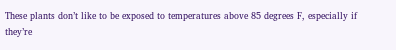These plants don’t like to be exposed to temperatures above 85 degrees F, especially if they’re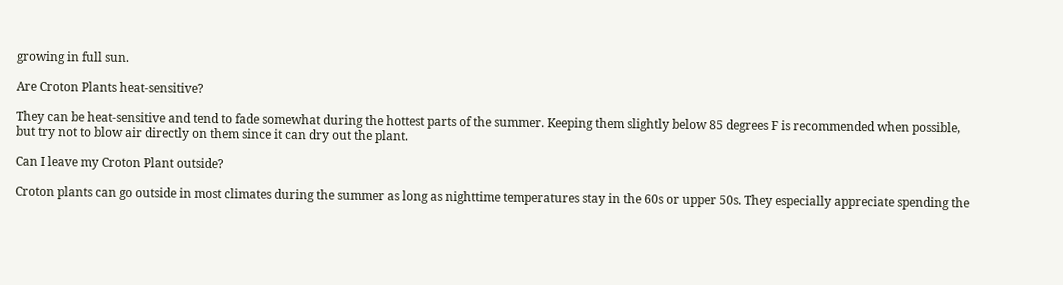growing in full sun.

Are Croton Plants heat-sensitive?

They can be heat-sensitive and tend to fade somewhat during the hottest parts of the summer. Keeping them slightly below 85 degrees F is recommended when possible, but try not to blow air directly on them since it can dry out the plant.

Can I leave my Croton Plant outside?

Croton plants can go outside in most climates during the summer as long as nighttime temperatures stay in the 60s or upper 50s. They especially appreciate spending the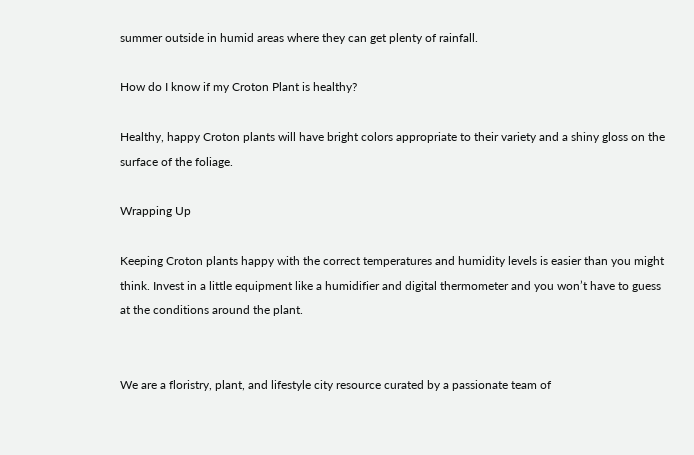summer outside in humid areas where they can get plenty of rainfall.

How do I know if my Croton Plant is healthy?

Healthy, happy Croton plants will have bright colors appropriate to their variety and a shiny gloss on the surface of the foliage.

Wrapping Up

Keeping Croton plants happy with the correct temperatures and humidity levels is easier than you might think. Invest in a little equipment like a humidifier and digital thermometer and you won’t have to guess at the conditions around the plant.


We are a floristry, plant, and lifestyle city resource curated by a passionate team of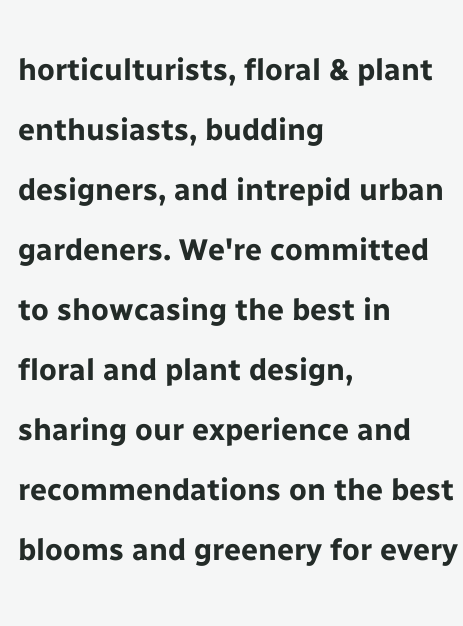horticulturists, floral & plant enthusiasts, budding designers, and intrepid urban gardeners. We're committed to showcasing the best in floral and plant design, sharing our experience and recommendations on the best blooms and greenery for every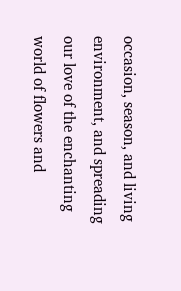occasion, season, and living environment, and spreading our love of the enchanting world of flowers and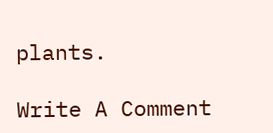plants.

Write A Comment